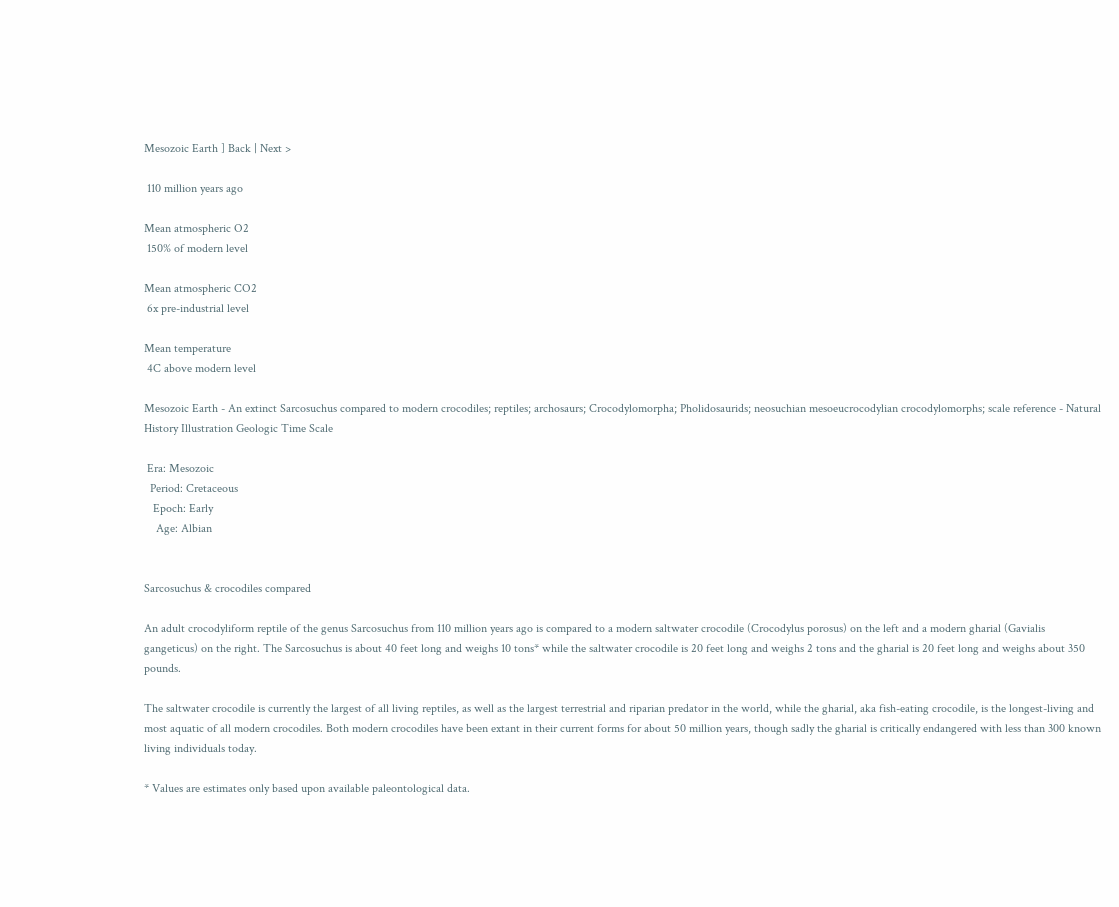Mesozoic Earth ] Back | Next >

 110 million years ago

Mean atmospheric O2
 150% of modern level

Mean atmospheric CO2
 6x pre-industrial level

Mean temperature
 4C above modern level

Mesozoic Earth - An extinct Sarcosuchus compared to modern crocodiles; reptiles; archosaurs; Crocodylomorpha; Pholidosaurids; neosuchian mesoeucrocodylian crocodylomorphs; scale reference - Natural History Illustration Geologic Time Scale

 Era: Mesozoic
  Period: Cretaceous
   Epoch: Early
    Age: Albian


Sarcosuchus & crocodiles compared

An adult crocodyliform reptile of the genus Sarcosuchus from 110 million years ago is compared to a modern saltwater crocodile (Crocodylus porosus) on the left and a modern gharial (Gavialis gangeticus) on the right. The Sarcosuchus is about 40 feet long and weighs 10 tons* while the saltwater crocodile is 20 feet long and weighs 2 tons and the gharial is 20 feet long and weighs about 350 pounds.

The saltwater crocodile is currently the largest of all living reptiles, as well as the largest terrestrial and riparian predator in the world, while the gharial, aka fish-eating crocodile, is the longest-living and most aquatic of all modern crocodiles. Both modern crocodiles have been extant in their current forms for about 50 million years, though sadly the gharial is critically endangered with less than 300 known living individuals today.

* Values are estimates only based upon available paleontological data.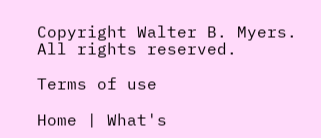Copyright Walter B. Myers. All rights reserved.

Terms of use

Home | What's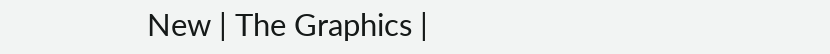New | The Graphics |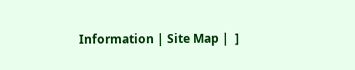Information | Site Map |  ]